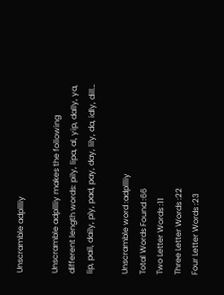Unscramble adpllliy

Unscramble adpllliy makes the following different length words: pily, lipa, al, yip, dally, ya, lip, pail, daily, ply, pad, pay, day, lily, da, idly, dill…

Unscramble word :adpllliy
Total Words Found :66
Two Letter Words :11
Three Letter Words :22
Four Letter Words :23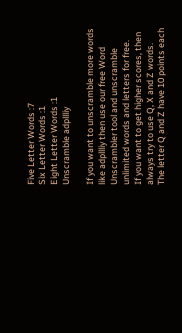Five Letter Words :7
Six Letter Words :1
Eight Letter Words :1
Unscramble adpllliy

If you want to unscramble more words like adpllliy then use our free Word Unscrambler tool and unscramble unlimited words and letters for free.
If you want to get higher scores, then always try to use Q, X and Z words. The letter Q and Z have 10 points each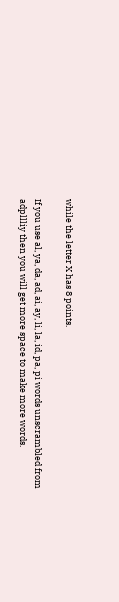while the letter X has 8 points.

If you use al, ya, da, ad, ai, ay, li, la, id, pa, pi words unscrambled from adpllliy then you will get more space to make more words.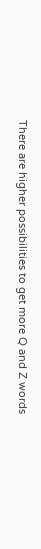There are higher possibilities to get more Q and Z words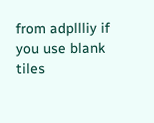from adpllliy if you use blank tiles